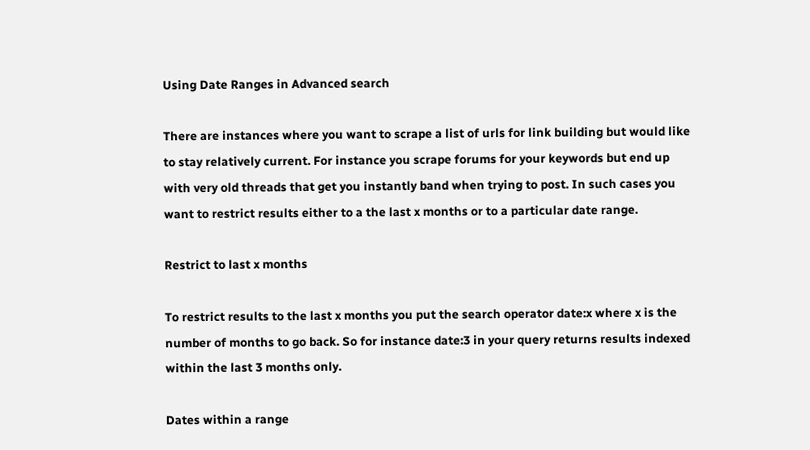Using Date Ranges in Advanced search

There are instances where you want to scrape a list of urls for link building but would like to stay relatively current. For instance you scrape forums for your keywords but end up with very old threads that get you instantly band when trying to post. In such cases you want to restrict results either to a the last x months or to a particular date range.

Restrict to last x months

To restrict results to the last x months you put the search operator date:x where x is the number of months to go back. So for instance date:3 in your query returns results indexed within the last 3 months only.

Dates within a range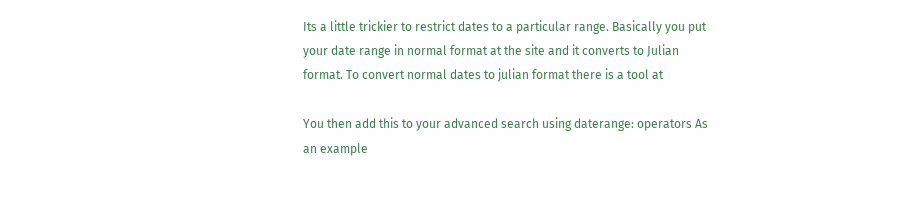Its a little trickier to restrict dates to a particular range. Basically you put your date range in normal format at the site and it converts to Julian format. To convert normal dates to julian format there is a tool at

You then add this to your advanced search using daterange: operators As an example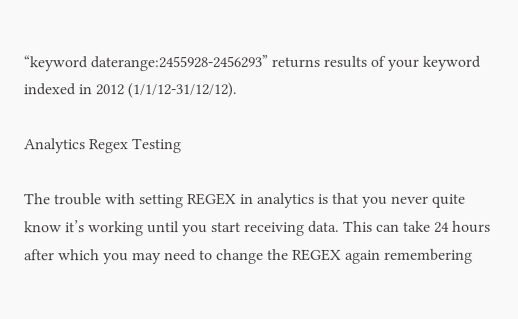“keyword daterange:2455928-2456293” returns results of your keyword indexed in 2012 (1/1/12-31/12/12).

Analytics Regex Testing

The trouble with setting REGEX in analytics is that you never quite know it’s working until you start receiving data. This can take 24 hours after which you may need to change the REGEX again remembering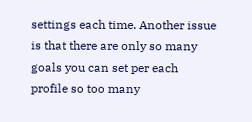settings each time. Another issue is that there are only so many goals you can set per each profile so too many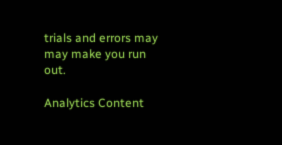trials and errors may may make you run out.

Analytics Content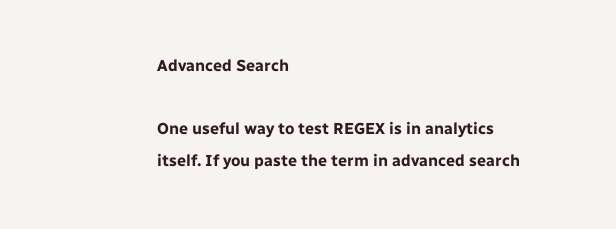Advanced Search

One useful way to test REGEX is in analytics itself. If you paste the term in advanced search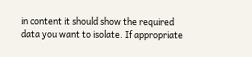in content it should show the required data you want to isolate. If appropriate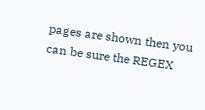pages are shown then you can be sure the REGEX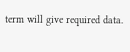term will give required data.